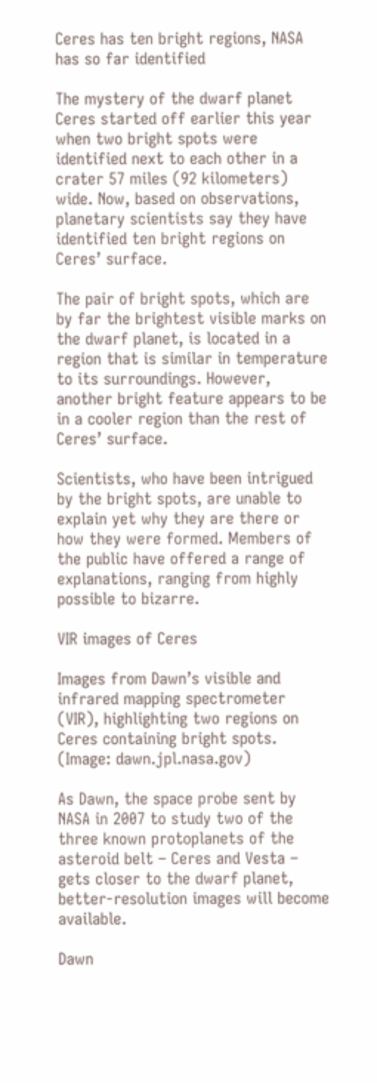Ceres has ten bright regions, NASA has so far identified

The mystery of the dwarf planet Ceres started off earlier this year when two bright spots were identified next to each other in a crater 57 miles (92 kilometers) wide. Now, based on observations, planetary scientists say they have identified ten bright regions on Ceres’ surface.

The pair of bright spots, which are by far the brightest visible marks on the dwarf planet, is located in a region that is similar in temperature to its surroundings. However, another bright feature appears to be in a cooler region than the rest of Ceres’ surface.

Scientists, who have been intrigued by the bright spots, are unable to explain yet why they are there or how they were formed. Members of the public have offered a range of explanations, ranging from highly possible to bizarre.

VIR images of Ceres

Images from Dawn’s visible and infrared mapping spectrometer (VIR), highlighting two regions on Ceres containing bright spots. (Image: dawn.jpl.nasa.gov)

As Dawn, the space probe sent by NASA in 2007 to study two of the three known protoplanets of the asteroid belt – Ceres and Vesta – gets closer to the dwarf planet, better-resolution images will become available.

Dawn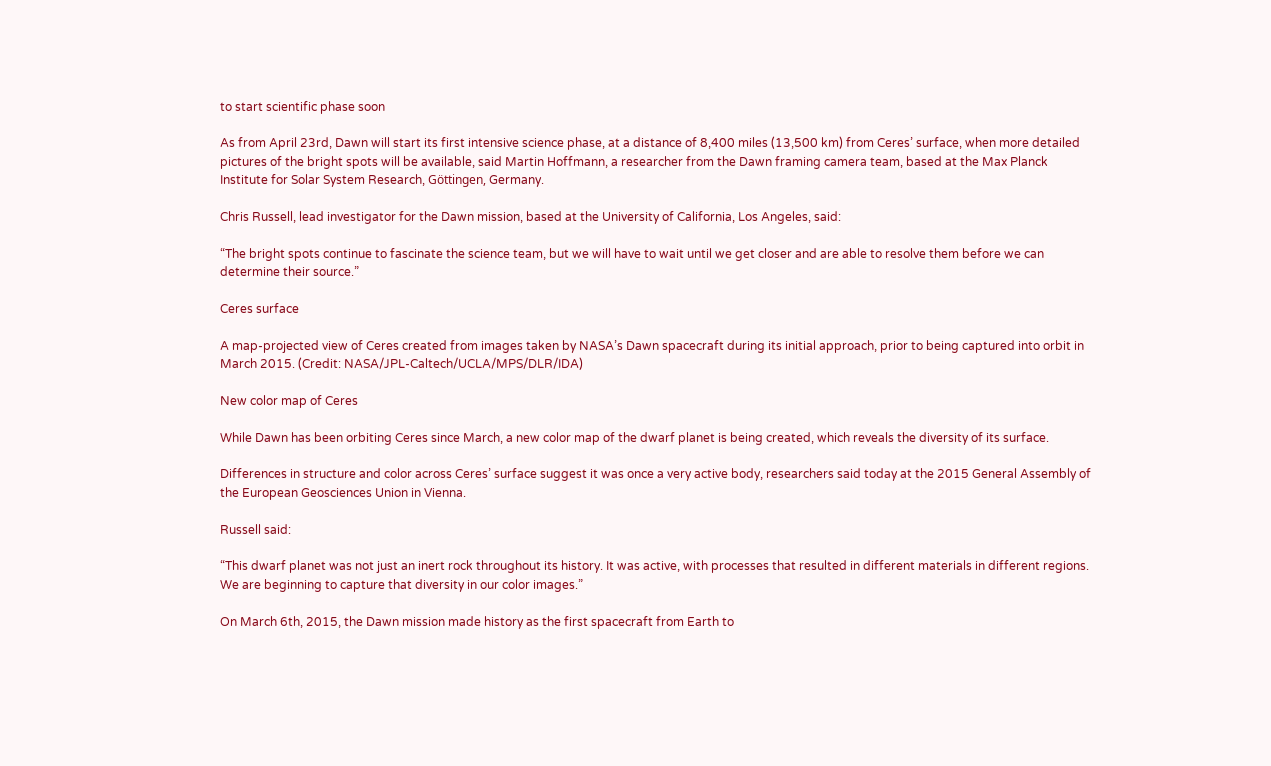to start scientific phase soon

As from April 23rd, Dawn will start its first intensive science phase, at a distance of 8,400 miles (13,500 km) from Ceres’ surface, when more detailed pictures of the bright spots will be available, said Martin Hoffmann, a researcher from the Dawn framing camera team, based at the Max Planck Institute for Solar System Research, Göttingen, Germany.

Chris Russell, lead investigator for the Dawn mission, based at the University of California, Los Angeles, said:

“The bright spots continue to fascinate the science team, but we will have to wait until we get closer and are able to resolve them before we can determine their source.”

Ceres surface

A map-projected view of Ceres created from images taken by NASA’s Dawn spacecraft during its initial approach, prior to being captured into orbit in March 2015. (Credit: NASA/JPL-Caltech/UCLA/MPS/DLR/IDA)

New color map of Ceres

While Dawn has been orbiting Ceres since March, a new color map of the dwarf planet is being created, which reveals the diversity of its surface.

Differences in structure and color across Ceres’ surface suggest it was once a very active body, researchers said today at the 2015 General Assembly of the European Geosciences Union in Vienna.

Russell said:

“This dwarf planet was not just an inert rock throughout its history. It was active, with processes that resulted in different materials in different regions. We are beginning to capture that diversity in our color images.”

On March 6th, 2015, the Dawn mission made history as the first spacecraft from Earth to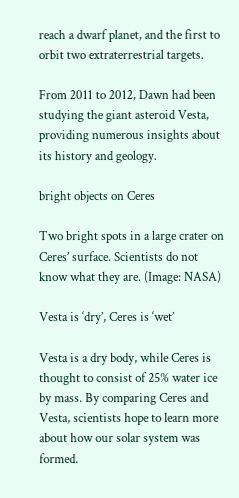reach a dwarf planet, and the first to orbit two extraterrestrial targets.

From 2011 to 2012, Dawn had been studying the giant asteroid Vesta, providing numerous insights about its history and geology.

bright objects on Ceres

Two bright spots in a large crater on Ceres’ surface. Scientists do not know what they are. (Image: NASA)

Vesta is ‘dry’, Ceres is ‘wet’

Vesta is a dry body, while Ceres is thought to consist of 25% water ice by mass. By comparing Ceres and Vesta, scientists hope to learn more about how our solar system was formed.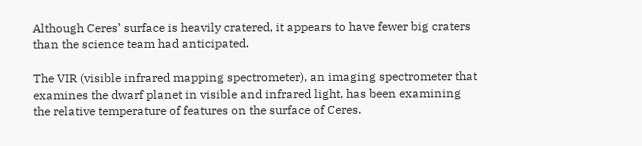Although Ceres’ surface is heavily cratered, it appears to have fewer big craters than the science team had anticipated.

The VIR (visible infrared mapping spectrometer), an imaging spectrometer that examines the dwarf planet in visible and infrared light, has been examining the relative temperature of features on the surface of Ceres.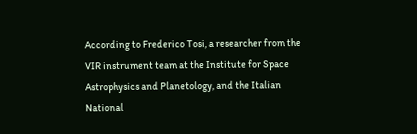According to Frederico Tosi, a researcher from the VIR instrument team at the Institute for Space Astrophysics and Planetology, and the Italian National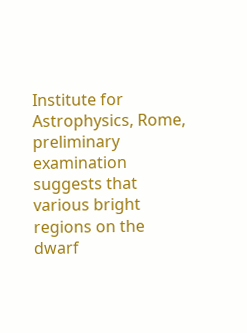Institute for Astrophysics, Rome, preliminary examination suggests that various bright regions on the dwarf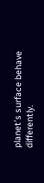planet’s surface behave differently.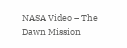NASA Video – The Dawn Mission